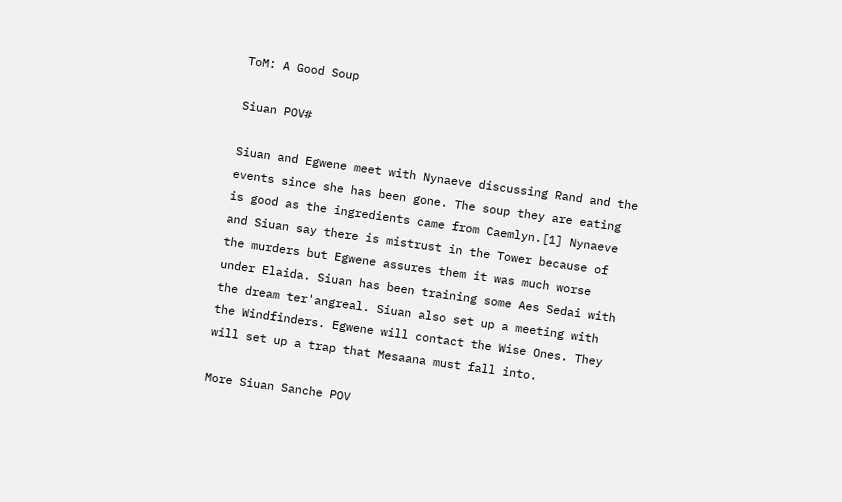ToM: A Good Soup

Siuan POV#

Siuan and Egwene meet with Nynaeve discussing Rand and the events since she has been gone. The soup they are eating is good as the ingredients came from Caemlyn.[1] Nynaeve and Siuan say there is mistrust in the Tower because of the murders but Egwene assures them it was much worse under Elaida. Siuan has been training some Aes Sedai with the dream ter'angreal. Siuan also set up a meeting with the Windfinders. Egwene will contact the Wise Ones. They will set up a trap that Mesaana must fall into.

More Siuan Sanche POV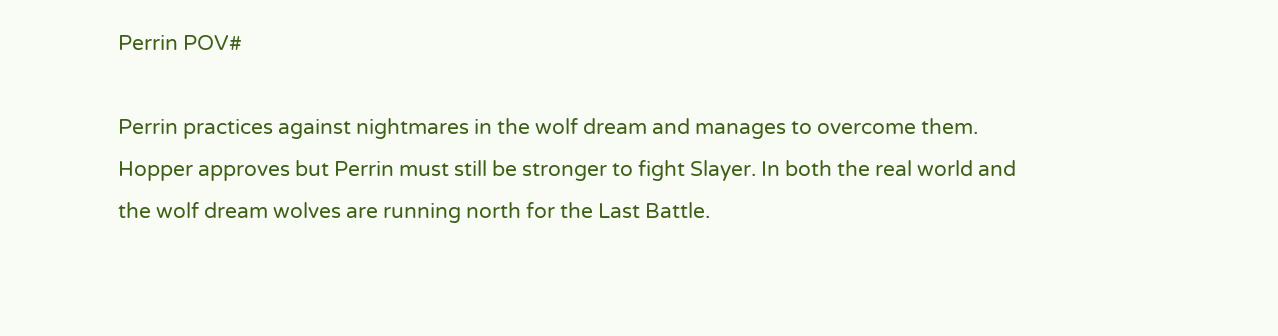Perrin POV#

Perrin practices against nightmares in the wolf dream and manages to overcome them. Hopper approves but Perrin must still be stronger to fight Slayer. In both the real world and the wolf dream wolves are running north for the Last Battle.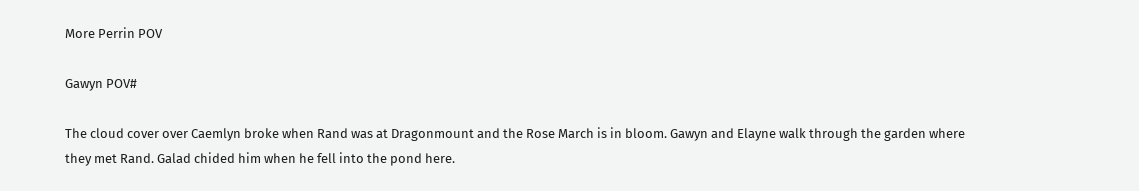More Perrin POV

Gawyn POV#

The cloud cover over Caemlyn broke when Rand was at Dragonmount and the Rose March is in bloom. Gawyn and Elayne walk through the garden where they met Rand. Galad chided him when he fell into the pond here.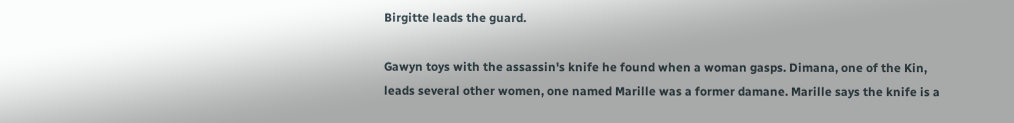Birgitte leads the guard.

Gawyn toys with the assassin's knife he found when a woman gasps. Dimana, one of the Kin, leads several other women, one named Marille was a former damane. Marille says the knife is a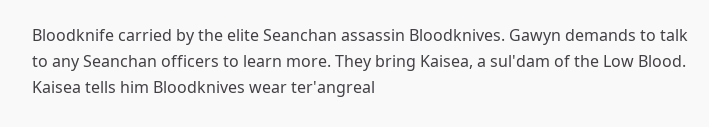Bloodknife carried by the elite Seanchan assassin Bloodknives. Gawyn demands to talk to any Seanchan officers to learn more. They bring Kaisea, a sul'dam of the Low Blood. Kaisea tells him Bloodknives wear ter'angreal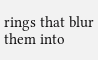rings that blur them into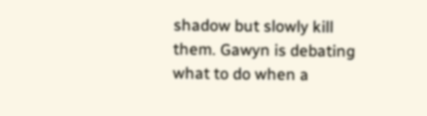shadow but slowly kill them. Gawyn is debating what to do when a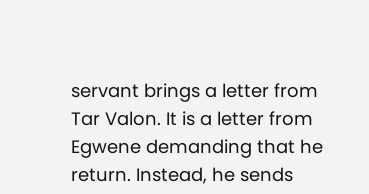servant brings a letter from Tar Valon. It is a letter from Egwene demanding that he return. Instead, he sends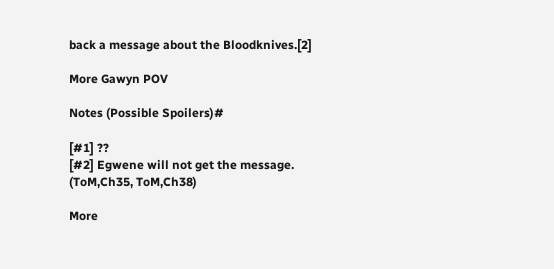back a message about the Bloodknives.[2]

More Gawyn POV

Notes (Possible Spoilers)#

[#1] ??
[#2] Egwene will not get the message. (ToM,Ch35, ToM,Ch38)

More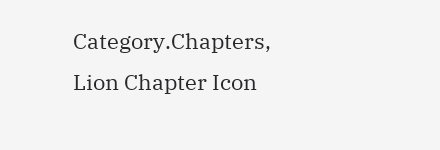Category.Chapters, Lion Chapter Icon